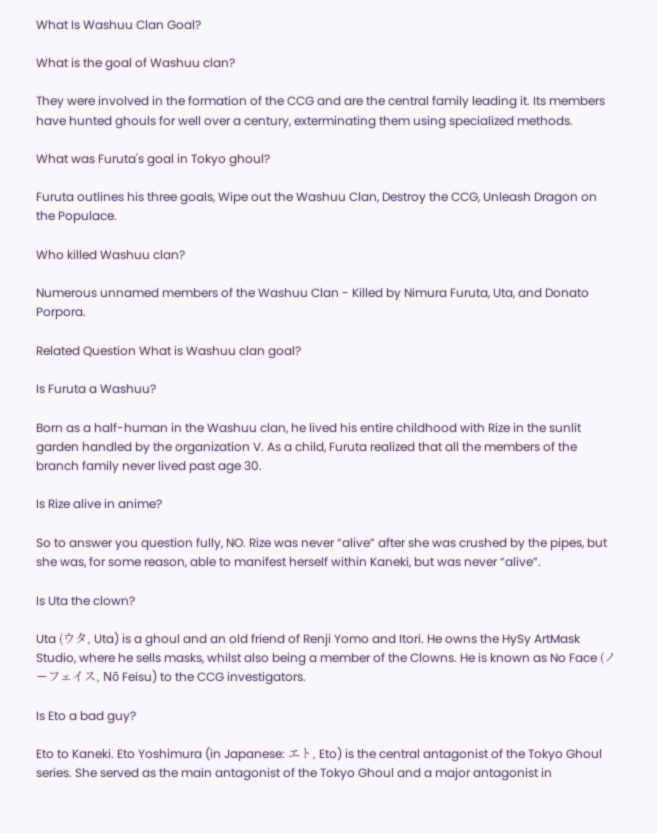What Is Washuu Clan Goal?

What is the goal of Washuu clan?

They were involved in the formation of the CCG and are the central family leading it. Its members have hunted ghouls for well over a century, exterminating them using specialized methods.

What was Furuta's goal in Tokyo ghoul?

Furuta outlines his three goals, Wipe out the Washuu Clan, Destroy the CCG, Unleash Dragon on the Populace.

Who killed Washuu clan?

Numerous unnamed members of the Washuu Clan - Killed by Nimura Furuta, Uta, and Donato Porpora.

Related Question What is Washuu clan goal?

Is Furuta a Washuu?

Born as a half-human in the Washuu clan, he lived his entire childhood with Rize in the sunlit garden handled by the organization V. As a child, Furuta realized that all the members of the branch family never lived past age 30.

Is Rize alive in anime?

So to answer you question fully, NO. Rize was never “alive” after she was crushed by the pipes, but she was, for some reason, able to manifest herself within Kaneki, but was never “alive”.

Is Uta the clown?

Uta (ウタ, Uta) is a ghoul and an old friend of Renji Yomo and Itori. He owns the HySy ArtMask Studio, where he sells masks, whilst also being a member of the Clowns. He is known as No Face (ノーフェイス, Nō Feisu) to the CCG investigators.

Is Eto a bad guy?

Eto to Kaneki. Eto Yoshimura (in Japanese: エト, Eto) is the central antagonist of the Tokyo Ghoul series. She served as the main antagonist of the Tokyo Ghoul and a major antagonist in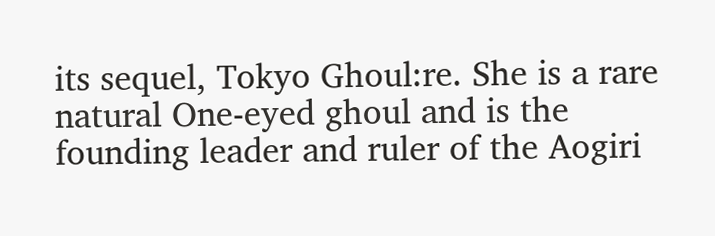its sequel, Tokyo Ghoul:re. She is a rare natural One-eyed ghoul and is the founding leader and ruler of the Aogiri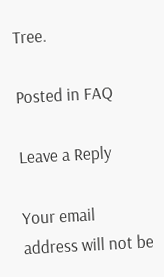Tree.

Posted in FAQ

Leave a Reply

Your email address will not be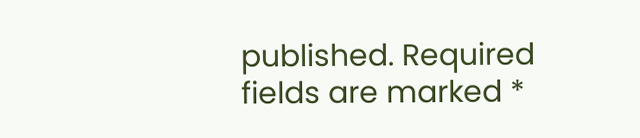published. Required fields are marked *